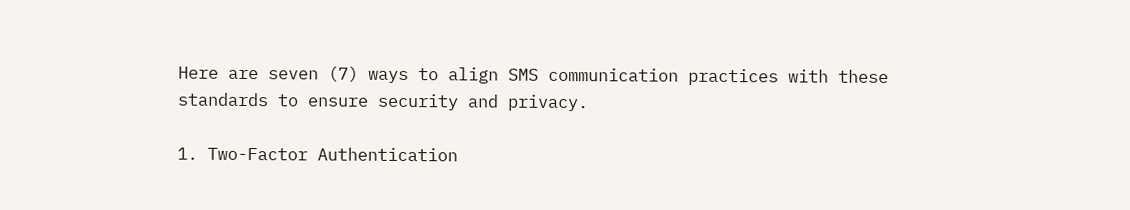Here are seven (7) ways to align SMS communication practices with these standards to ensure security and privacy.

1. Two-Factor Authentication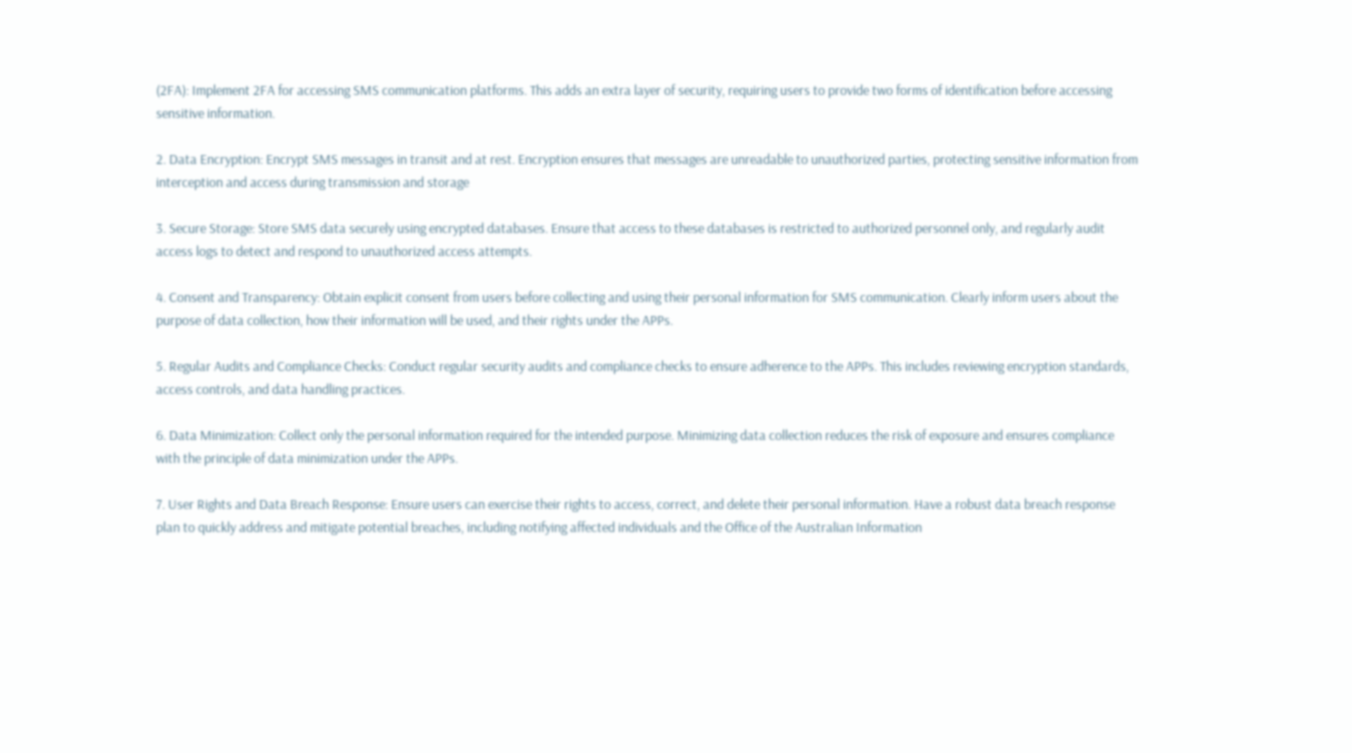(2FA): Implement 2FA for accessing SMS communication platforms. This adds an extra layer of security, requiring users to provide two forms of identification before accessing sensitive information.

2. Data Encryption: Encrypt SMS messages in transit and at rest. Encryption ensures that messages are unreadable to unauthorized parties, protecting sensitive information from interception and access during transmission and storage

3. Secure Storage: Store SMS data securely using encrypted databases. Ensure that access to these databases is restricted to authorized personnel only, and regularly audit access logs to detect and respond to unauthorized access attempts.

4. Consent and Transparency: Obtain explicit consent from users before collecting and using their personal information for SMS communication. Clearly inform users about the purpose of data collection, how their information will be used, and their rights under the APPs.

5. Regular Audits and Compliance Checks: Conduct regular security audits and compliance checks to ensure adherence to the APPs. This includes reviewing encryption standards, access controls, and data handling practices.

6. Data Minimization: Collect only the personal information required for the intended purpose. Minimizing data collection reduces the risk of exposure and ensures compliance with the principle of data minimization under the APPs.

7. User Rights and Data Breach Response: Ensure users can exercise their rights to access, correct, and delete their personal information. Have a robust data breach response plan to quickly address and mitigate potential breaches, including notifying affected individuals and the Office of the Australian Information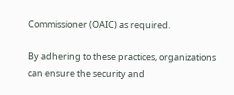Commissioner (OAIC) as required.

By adhering to these practices, organizations can ensure the security and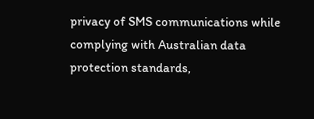privacy of SMS communications while complying with Australian data protection standards,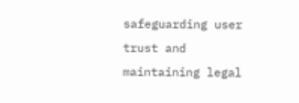safeguarding user trust and maintaining legal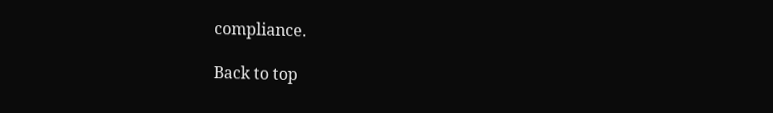compliance.

Back to top